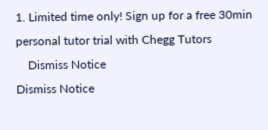1. Limited time only! Sign up for a free 30min personal tutor trial with Chegg Tutors
    Dismiss Notice
Dismiss Notice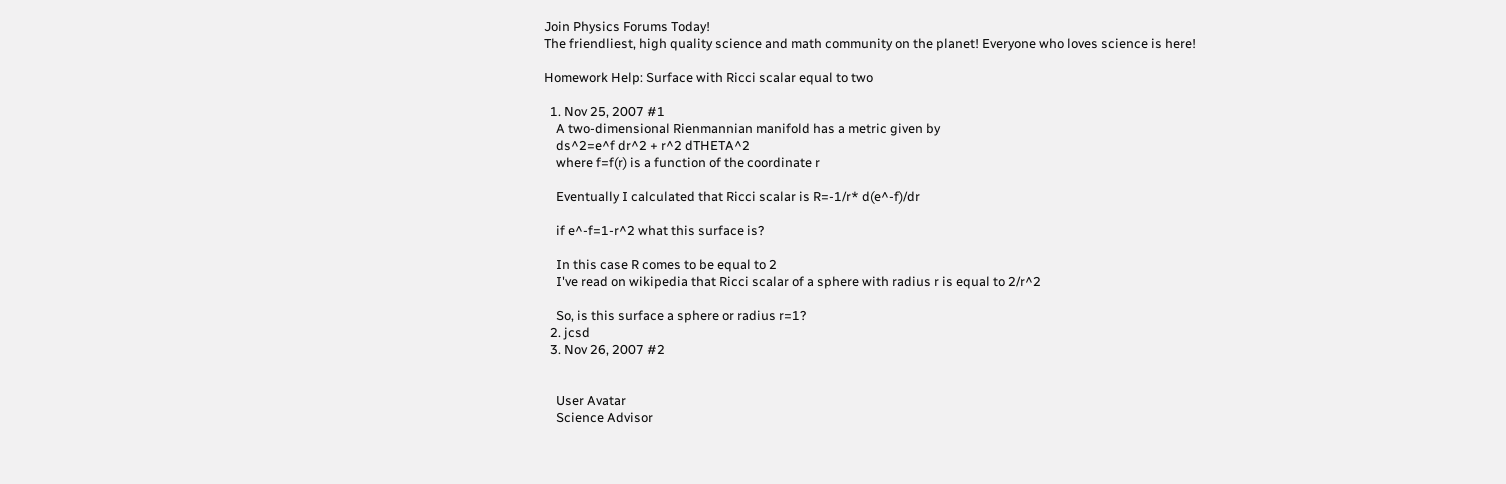Join Physics Forums Today!
The friendliest, high quality science and math community on the planet! Everyone who loves science is here!

Homework Help: Surface with Ricci scalar equal to two

  1. Nov 25, 2007 #1
    A two-dimensional Rienmannian manifold has a metric given by
    ds^2=e^f dr^2 + r^2 dTHETA^2
    where f=f(r) is a function of the coordinate r

    Eventually I calculated that Ricci scalar is R=-1/r* d(e^-f)/dr

    if e^-f=1-r^2 what this surface is?

    In this case R comes to be equal to 2
    I've read on wikipedia that Ricci scalar of a sphere with radius r is equal to 2/r^2

    So, is this surface a sphere or radius r=1?
  2. jcsd
  3. Nov 26, 2007 #2


    User Avatar
    Science Advisor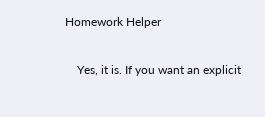Homework Helper

    Yes, it is. If you want an explicit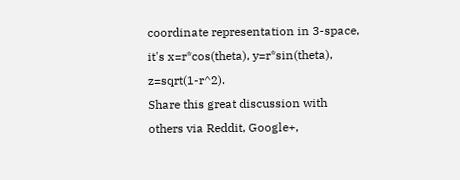coordinate representation in 3-space, it's x=r*cos(theta), y=r*sin(theta), z=sqrt(1-r^2).
Share this great discussion with others via Reddit, Google+,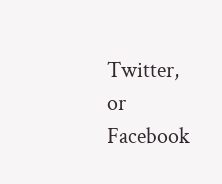Twitter, or Facebook